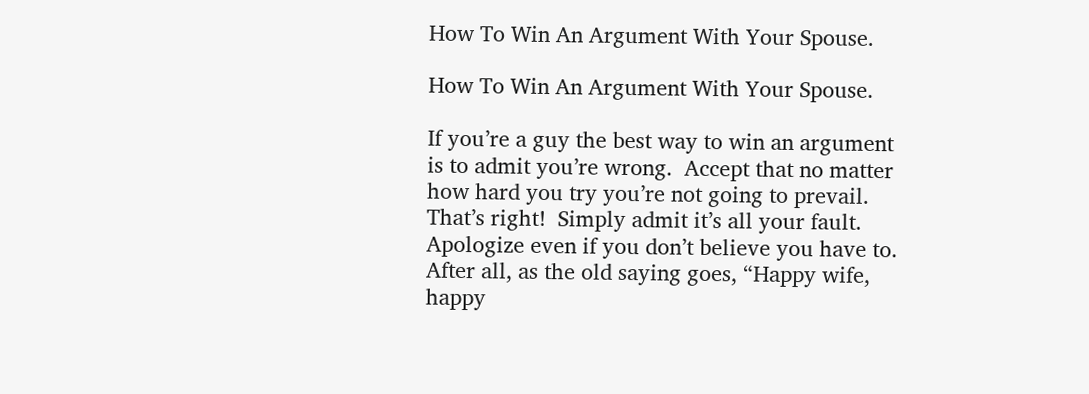How To Win An Argument With Your Spouse.

How To Win An Argument With Your Spouse.

If you’re a guy the best way to win an argument is to admit you’re wrong.  Accept that no matter how hard you try you’re not going to prevail.  That’s right!  Simply admit it’s all your fault.  Apologize even if you don’t believe you have to.  After all, as the old saying goes, “Happy wife, happy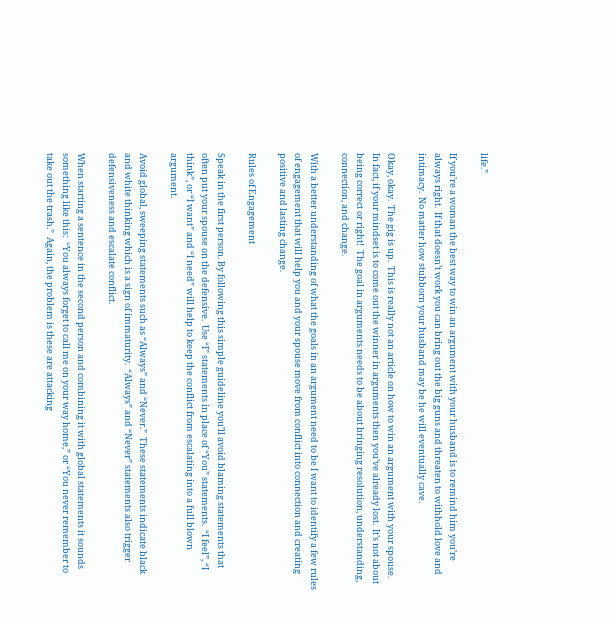life.”

If you’re a woman the best way to win an argument with your husband is to remind him you’re always right.  If that doesn’t work you can bring out the big guns and threaten to withhold love and intimacy.  No matter how stubborn your husband may be he will eventually cave.

Okay, okay.  The gig is up.  This is really not an article on how to win an argument with your spouse.  In fact, if your mindset is to come out the winner in arguments then you’ve already lost.  It’s not about being correct or right!  The goal in arguments needs to be about bringing resolution, understanding, connection, and change.

With a better understanding of what the goals in an argument need to be I want to identify a few rules of engagement that will help you and your spouse move from conflict into connection and creating positive and lasting change.

Rules of Engagement

Speak in the first person. By following this simple guideline you’ll avoid blaming statements that often put your spouse on the defensive.  Use “I” statements in place of “You” statements.  “I feel”, “I think”, or “I want” and “I need” will help to keep the conflict from escalating into a full blown argument.

Avoid global, sweeping statements such as “Always” and “Never.”  These statements indicate black and white thinking which is a sign of immaturity.  “Always” and “Never” statements also trigger defensiveness and escalate conflict.

When starting a sentence in the second person and combining it with global statements it sounds something like this:  “You always forget to call me on your way home,” or “You never remember to take out the trash.”  Again, the problem is these are attacking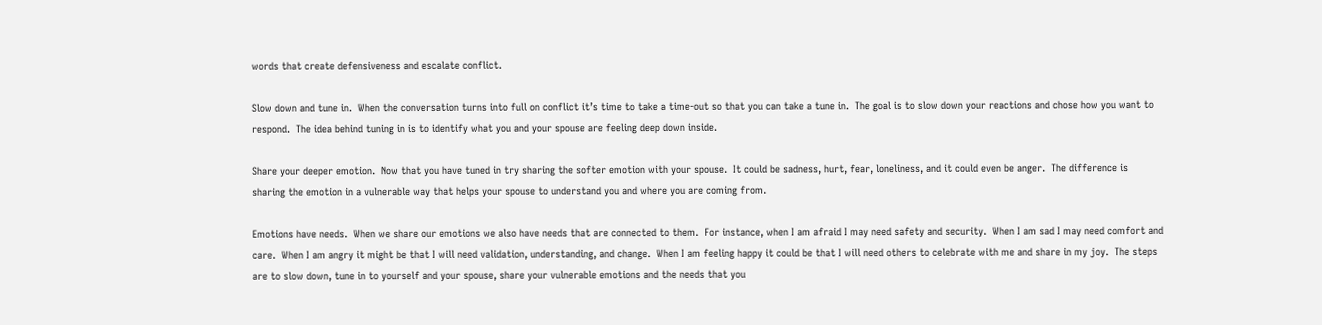words that create defensiveness and escalate conflict.

Slow down and tune in.  When the conversation turns into full on conflict it’s time to take a time-out so that you can take a tune in.  The goal is to slow down your reactions and chose how you want to respond.  The idea behind tuning in is to identify what you and your spouse are feeling deep down inside.

Share your deeper emotion.  Now that you have tuned in try sharing the softer emotion with your spouse.  It could be sadness, hurt, fear, loneliness, and it could even be anger.  The difference is sharing the emotion in a vulnerable way that helps your spouse to understand you and where you are coming from.

Emotions have needs.  When we share our emotions we also have needs that are connected to them.  For instance, when I am afraid I may need safety and security.  When I am sad I may need comfort and care.  When I am angry it might be that I will need validation, understanding, and change.  When I am feeling happy it could be that I will need others to celebrate with me and share in my joy.  The steps are to slow down, tune in to yourself and your spouse, share your vulnerable emotions and the needs that you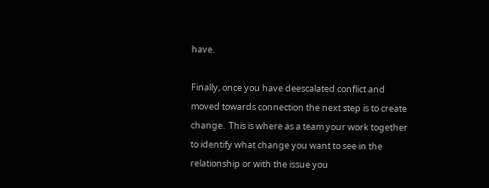have.

Finally, once you have deescalated conflict and moved towards connection the next step is to create change.  This is where as a team your work together to identify what change you want to see in the relationship or with the issue you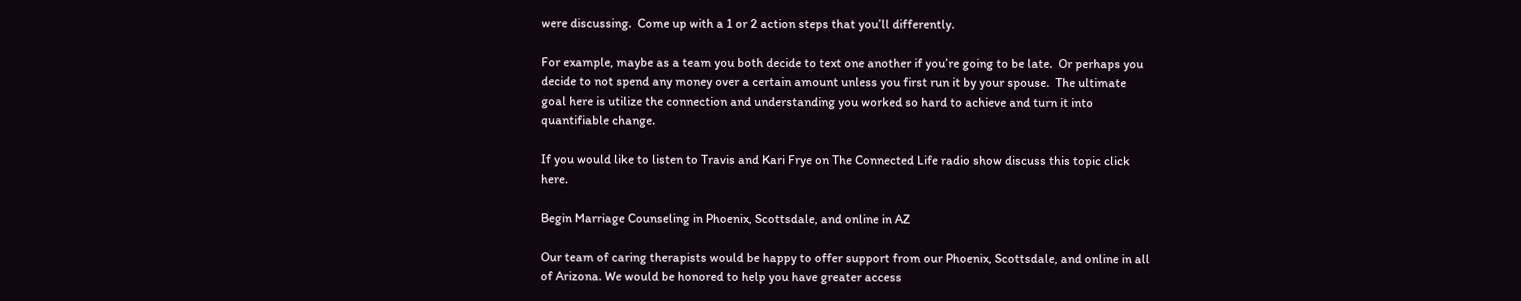were discussing.  Come up with a 1 or 2 action steps that you’ll differently.

For example, maybe as a team you both decide to text one another if you’re going to be late.  Or perhaps you decide to not spend any money over a certain amount unless you first run it by your spouse.  The ultimate goal here is utilize the connection and understanding you worked so hard to achieve and turn it into quantifiable change.

If you would like to listen to Travis and Kari Frye on The Connected Life radio show discuss this topic click here.

Begin Marriage Counseling in Phoenix, Scottsdale, and online in AZ

Our team of caring therapists would be happy to offer support from our Phoenix, Scottsdale, and online in all of Arizona. We would be honored to help you have greater access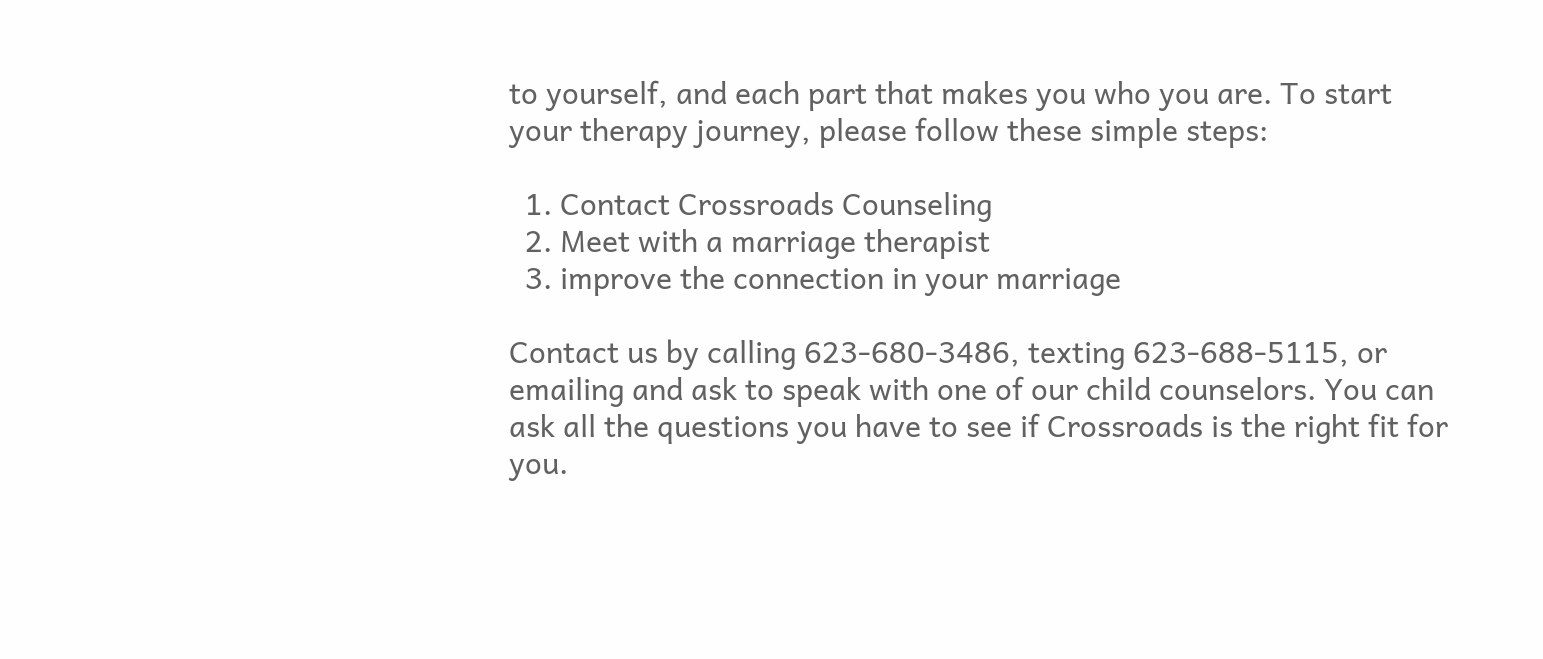to yourself, and each part that makes you who you are. To start your therapy journey, please follow these simple steps:

  1. Contact Crossroads Counseling
  2. Meet with a marriage therapist
  3. improve the connection in your marriage

Contact us by calling 623-680-3486, texting 623-688-5115, or emailing and ask to speak with one of our child counselors. You can ask all the questions you have to see if Crossroads is the right fit for you.